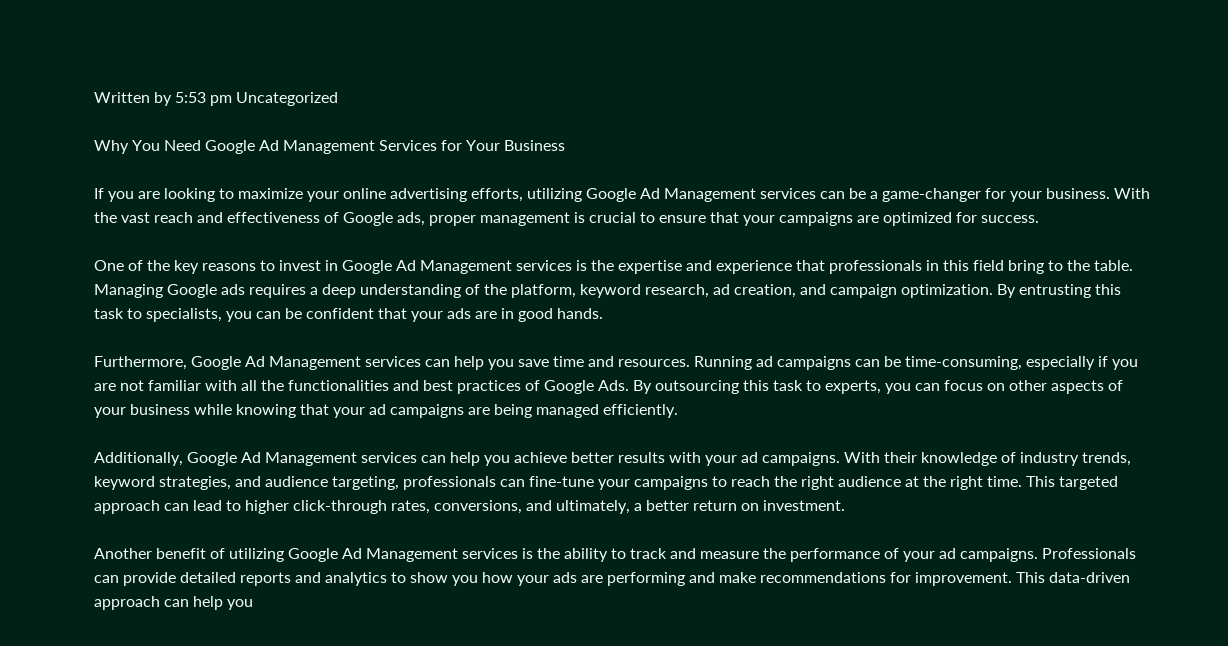Written by 5:53 pm Uncategorized

Why You Need Google Ad Management Services for Your Business

If you are looking to maximize your online advertising efforts, utilizing Google Ad Management services can be a game-changer for your business. With the vast reach and effectiveness of Google ads, proper management is crucial to ensure that your campaigns are optimized for success.

One of the key reasons to invest in Google Ad Management services is the expertise and experience that professionals in this field bring to the table. Managing Google ads requires a deep understanding of the platform, keyword research, ad creation, and campaign optimization. By entrusting this task to specialists, you can be confident that your ads are in good hands.

Furthermore, Google Ad Management services can help you save time and resources. Running ad campaigns can be time-consuming, especially if you are not familiar with all the functionalities and best practices of Google Ads. By outsourcing this task to experts, you can focus on other aspects of your business while knowing that your ad campaigns are being managed efficiently.

Additionally, Google Ad Management services can help you achieve better results with your ad campaigns. With their knowledge of industry trends, keyword strategies, and audience targeting, professionals can fine-tune your campaigns to reach the right audience at the right time. This targeted approach can lead to higher click-through rates, conversions, and ultimately, a better return on investment.

Another benefit of utilizing Google Ad Management services is the ability to track and measure the performance of your ad campaigns. Professionals can provide detailed reports and analytics to show you how your ads are performing and make recommendations for improvement. This data-driven approach can help you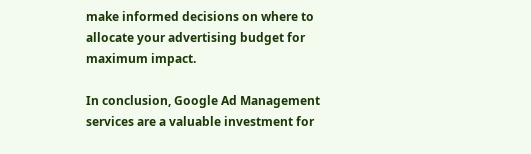make informed decisions on where to allocate your advertising budget for maximum impact.

In conclusion, Google Ad Management services are a valuable investment for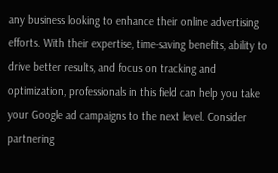any business looking to enhance their online advertising efforts. With their expertise, time-saving benefits, ability to drive better results, and focus on tracking and optimization, professionals in this field can help you take your Google ad campaigns to the next level. Consider partnering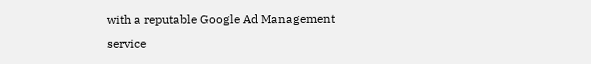with a reputable Google Ad Management service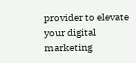provider to elevate your digital marketing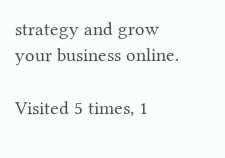strategy and grow your business online.

Visited 5 times, 1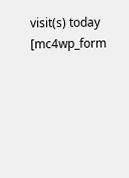visit(s) today
[mc4wp_form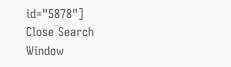id="5878"]
Close Search Window